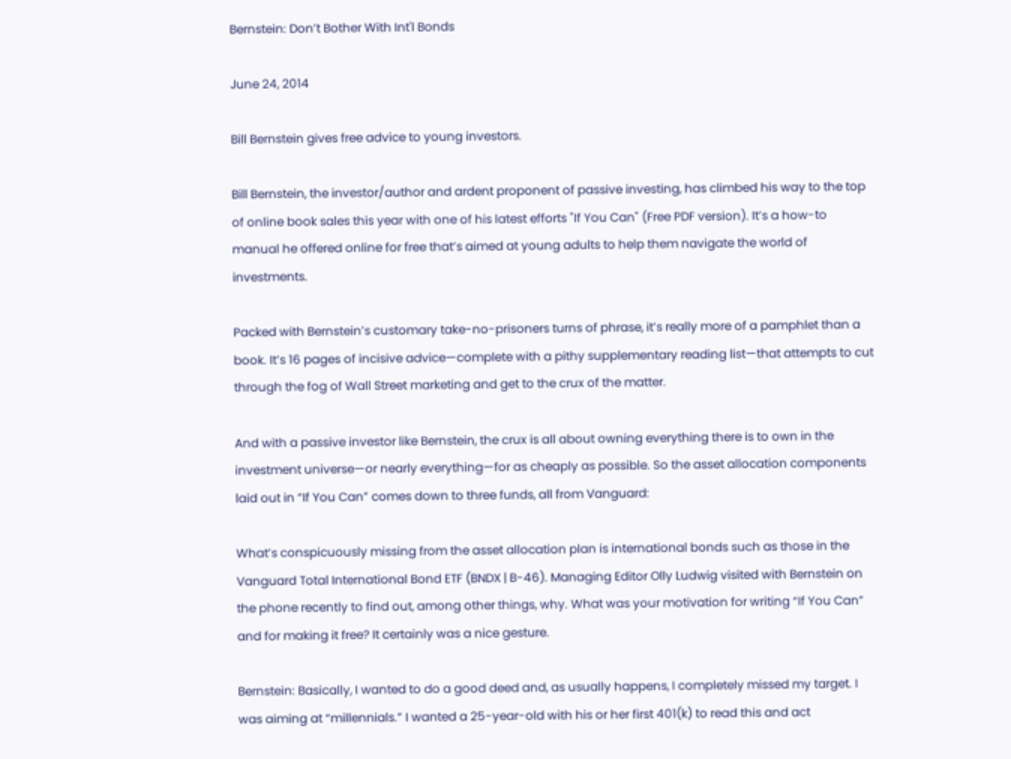Bernstein: Don’t Bother With Int'l Bonds

June 24, 2014

Bill Bernstein gives free advice to young investors.

Bill Bernstein, the investor/author and ardent proponent of passive investing, has climbed his way to the top of online book sales this year with one of his latest efforts "If You Can" (Free PDF version). It’s a how-to manual he offered online for free that’s aimed at young adults to help them navigate the world of investments.

Packed with Bernstein’s customary take-no-prisoners turns of phrase, it’s really more of a pamphlet than a book. It’s 16 pages of incisive advice—complete with a pithy supplementary reading list—that attempts to cut through the fog of Wall Street marketing and get to the crux of the matter.

And with a passive investor like Bernstein, the crux is all about owning everything there is to own in the investment universe—or nearly everything—for as cheaply as possible. So the asset allocation components laid out in “If You Can” comes down to three funds, all from Vanguard:

What’s conspicuously missing from the asset allocation plan is international bonds such as those in the Vanguard Total International Bond ETF (BNDX | B-46). Managing Editor Olly Ludwig visited with Bernstein on the phone recently to find out, among other things, why. What was your motivation for writing “If You Can” and for making it free? It certainly was a nice gesture.

Bernstein: Basically, I wanted to do a good deed and, as usually happens, I completely missed my target. I was aiming at “millennials.” I wanted a 25-year-old with his or her first 401(k) to read this and act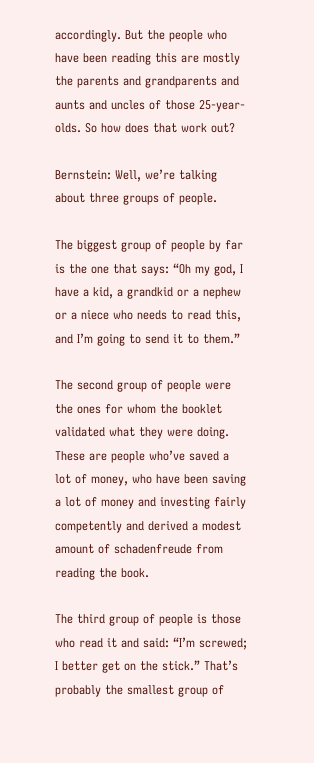accordingly. But the people who have been reading this are mostly the parents and grandparents and aunts and uncles of those 25-year-olds. So how does that work out?

Bernstein: Well, we’re talking about three groups of people.

The biggest group of people by far is the one that says: “Oh my god, I have a kid, a grandkid or a nephew or a niece who needs to read this, and I’m going to send it to them.”

The second group of people were the ones for whom the booklet validated what they were doing. These are people who’ve saved a lot of money, who have been saving a lot of money and investing fairly competently and derived a modest amount of schadenfreude from reading the book.

The third group of people is those who read it and said: “I’m screwed; I better get on the stick.” That’s probably the smallest group of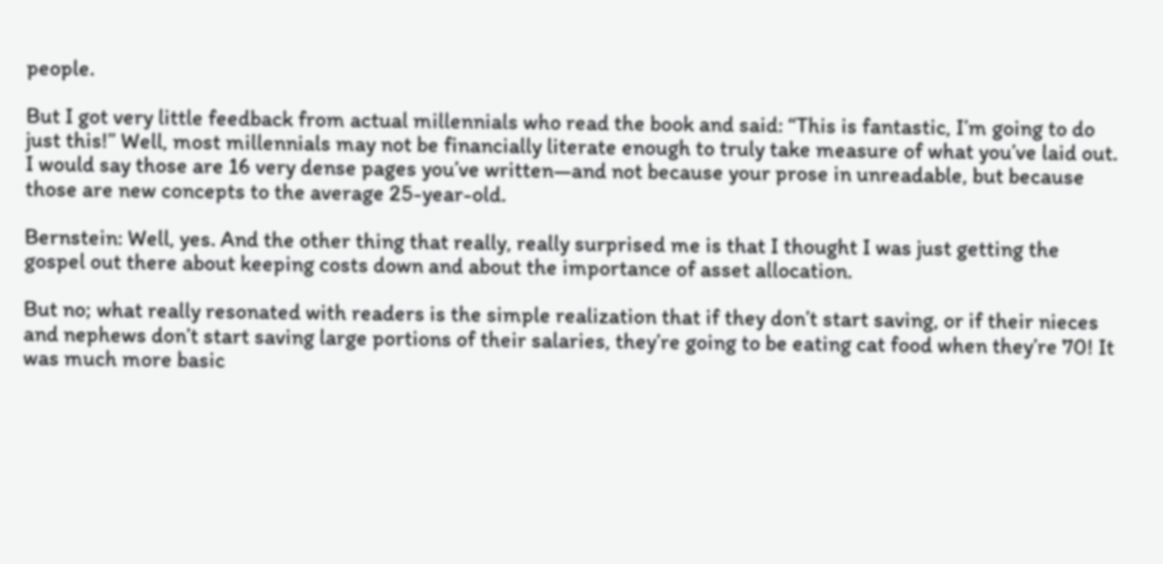people.

But I got very little feedback from actual millennials who read the book and said: “This is fantastic, I’m going to do just this!” Well, most millennials may not be financially literate enough to truly take measure of what you’ve laid out. I would say those are 16 very dense pages you’ve written—and not because your prose in unreadable, but because those are new concepts to the average 25-year-old.

Bernstein: Well, yes. And the other thing that really, really surprised me is that I thought I was just getting the gospel out there about keeping costs down and about the importance of asset allocation.

But no; what really resonated with readers is the simple realization that if they don’t start saving, or if their nieces and nephews don’t start saving large portions of their salaries, they’re going to be eating cat food when they’re 70! It was much more basic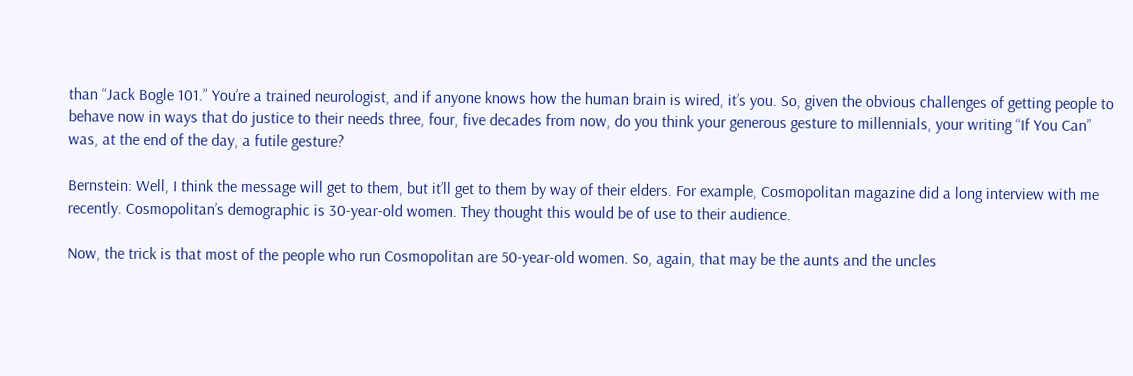than “Jack Bogle 101.” You’re a trained neurologist, and if anyone knows how the human brain is wired, it’s you. So, given the obvious challenges of getting people to behave now in ways that do justice to their needs three, four, five decades from now, do you think your generous gesture to millennials, your writing “If You Can” was, at the end of the day, a futile gesture?

Bernstein: Well, I think the message will get to them, but it’ll get to them by way of their elders. For example, Cosmopolitan magazine did a long interview with me recently. Cosmopolitan’s demographic is 30-year-old women. They thought this would be of use to their audience.

Now, the trick is that most of the people who run Cosmopolitan are 50-year-old women. So, again, that may be the aunts and the uncles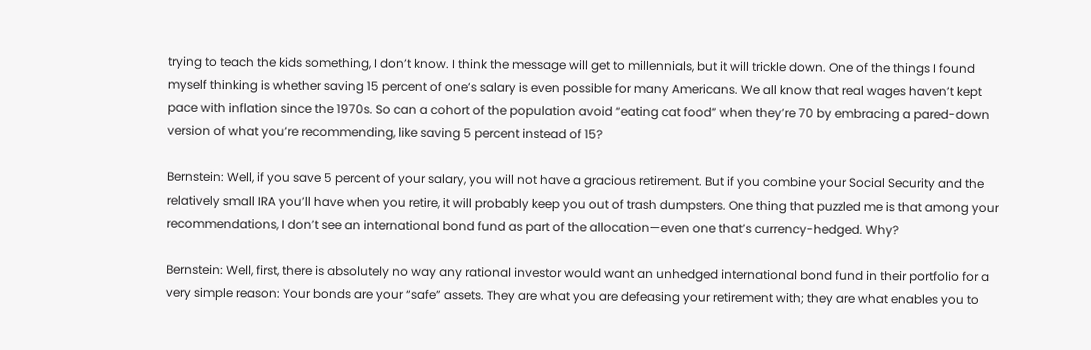trying to teach the kids something, I don’t know. I think the message will get to millennials, but it will trickle down. One of the things I found myself thinking is whether saving 15 percent of one’s salary is even possible for many Americans. We all know that real wages haven’t kept pace with inflation since the 1970s. So can a cohort of the population avoid “eating cat food” when they’re 70 by embracing a pared-down version of what you’re recommending, like saving 5 percent instead of 15?

Bernstein: Well, if you save 5 percent of your salary, you will not have a gracious retirement. But if you combine your Social Security and the relatively small IRA you’ll have when you retire, it will probably keep you out of trash dumpsters. One thing that puzzled me is that among your recommendations, I don’t see an international bond fund as part of the allocation—even one that’s currency-hedged. Why?

Bernstein: Well, first, there is absolutely no way any rational investor would want an unhedged international bond fund in their portfolio for a very simple reason: Your bonds are your “safe” assets. They are what you are defeasing your retirement with; they are what enables you to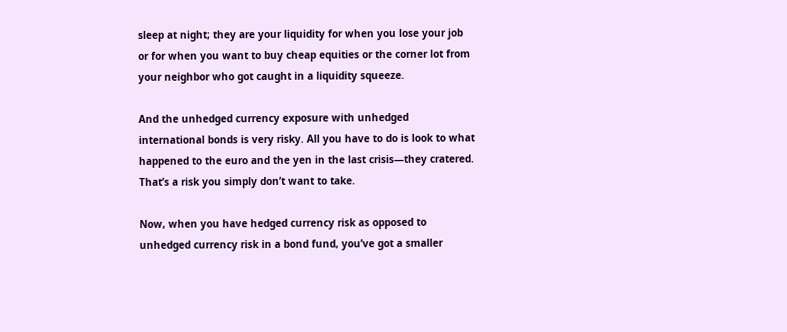sleep at night; they are your liquidity for when you lose your job or for when you want to buy cheap equities or the corner lot from your neighbor who got caught in a liquidity squeeze.

And the unhedged currency exposure with unhedged international bonds is very risky. All you have to do is look to what happened to the euro and the yen in the last crisis—they cratered. That’s a risk you simply don’t want to take.

Now, when you have hedged currency risk as opposed to unhedged currency risk in a bond fund, you’ve got a smaller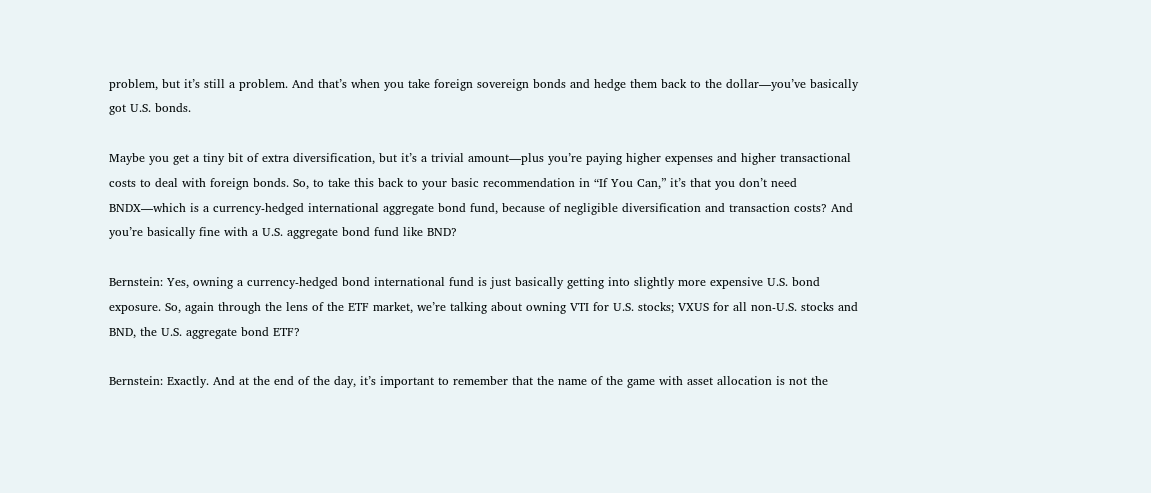problem, but it’s still a problem. And that’s when you take foreign sovereign bonds and hedge them back to the dollar—you’ve basically got U.S. bonds.

Maybe you get a tiny bit of extra diversification, but it’s a trivial amount—plus you’re paying higher expenses and higher transactional costs to deal with foreign bonds. So, to take this back to your basic recommendation in “If You Can,” it’s that you don’t need BNDX—which is a currency-hedged international aggregate bond fund, because of negligible diversification and transaction costs? And you’re basically fine with a U.S. aggregate bond fund like BND?

Bernstein: Yes, owning a currency-hedged bond international fund is just basically getting into slightly more expensive U.S. bond exposure. So, again through the lens of the ETF market, we’re talking about owning VTI for U.S. stocks; VXUS for all non-U.S. stocks and BND, the U.S. aggregate bond ETF?

Bernstein: Exactly. And at the end of the day, it’s important to remember that the name of the game with asset allocation is not the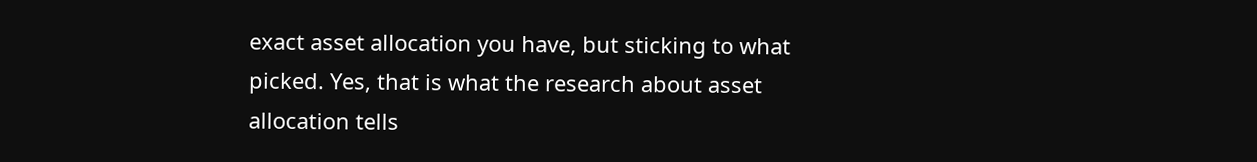exact asset allocation you have, but sticking to what picked. Yes, that is what the research about asset allocation tells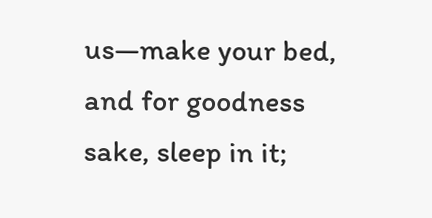us—make your bed, and for goodness sake, sleep in it;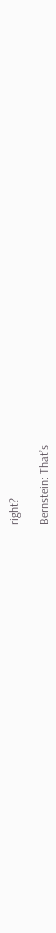right?

Bernstein: That’s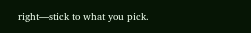right—stick to what you pick.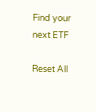Find your next ETF

Reset All